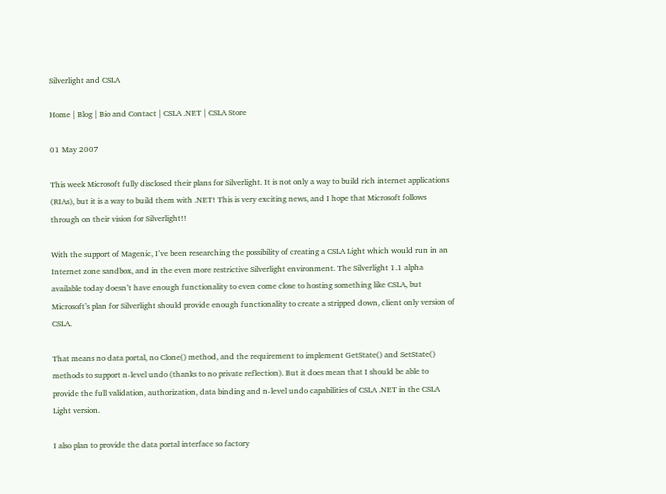Silverlight and CSLA

Home | Blog | Bio and Contact | CSLA .NET | CSLA Store

01 May 2007

This week Microsoft fully disclosed their plans for Silverlight. It is not only a way to build rich internet applications (RIAs), but it is a way to build them with .NET! This is very exciting news, and I hope that Microsoft follows through on their vision for Silverlight!!

With the support of Magenic, I’ve been researching the possibility of creating a CSLA Light which would run in an Internet zone sandbox, and in the even more restrictive Silverlight environment. The Silverlight 1.1 alpha available today doesn’t have enough functionality to even come close to hosting something like CSLA, but Microsoft’s plan for Silverlight should provide enough functionality to create a stripped down, client only version of CSLA.

That means no data portal, no Clone() method, and the requirement to implement GetState() and SetState() methods to support n-level undo (thanks to no private reflection). But it does mean that I should be able to provide the full validation, authorization, data binding and n-level undo capabilities of CSLA .NET in the CSLA Light version.

I also plan to provide the data portal interface so factory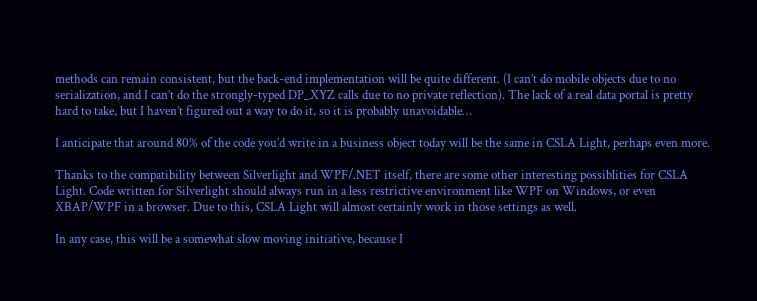methods can remain consistent, but the back-end implementation will be quite different. (I can’t do mobile objects due to no serialization, and I can’t do the strongly-typed DP_XYZ calls due to no private reflection). The lack of a real data portal is pretty hard to take, but I haven’t figured out a way to do it, so it is probably unavoidable…

I anticipate that around 80% of the code you’d write in a business object today will be the same in CSLA Light, perhaps even more.

Thanks to the compatibility between Silverlight and WPF/.NET itself, there are some other interesting possiblities for CSLA Light. Code written for Silverlight should always run in a less restrictive environment like WPF on Windows, or even XBAP/WPF in a browser. Due to this, CSLA Light will almost certainly work in those settings as well.

In any case, this will be a somewhat slow moving initiative, because I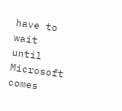have to wait until Microsoft comes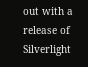out with a release of Silverlight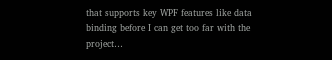that supports key WPF features like data binding before I can get too far with the project…